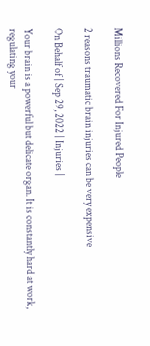Millions Recovered For Injured People

2 reasons traumatic brain injuries can be very expensive

On Behalf of | Sep 29, 2022 | Injuries |

Your brain is a powerful but delicate organ. It is constantly hard at work, regulating your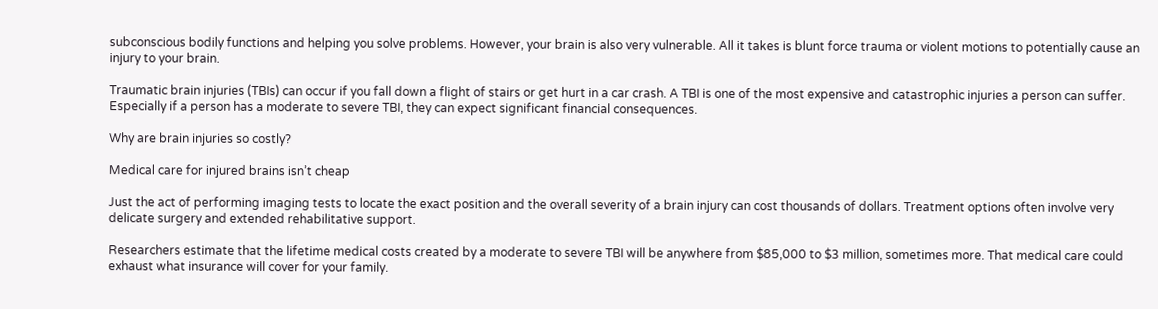subconscious bodily functions and helping you solve problems. However, your brain is also very vulnerable. All it takes is blunt force trauma or violent motions to potentially cause an injury to your brain.

Traumatic brain injuries (TBIs) can occur if you fall down a flight of stairs or get hurt in a car crash. A TBI is one of the most expensive and catastrophic injuries a person can suffer. Especially if a person has a moderate to severe TBI, they can expect significant financial consequences.

Why are brain injuries so costly?

Medical care for injured brains isn’t cheap

Just the act of performing imaging tests to locate the exact position and the overall severity of a brain injury can cost thousands of dollars. Treatment options often involve very delicate surgery and extended rehabilitative support.

Researchers estimate that the lifetime medical costs created by a moderate to severe TBI will be anywhere from $85,000 to $3 million, sometimes more. That medical care could exhaust what insurance will cover for your family.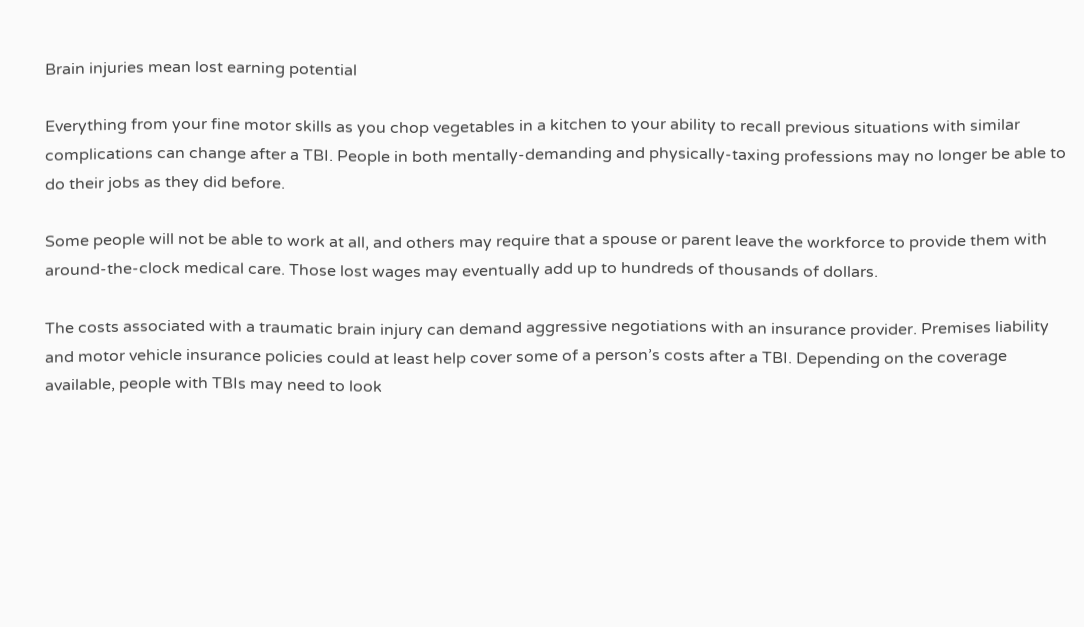Brain injuries mean lost earning potential

Everything from your fine motor skills as you chop vegetables in a kitchen to your ability to recall previous situations with similar complications can change after a TBI. People in both mentally-demanding and physically-taxing professions may no longer be able to do their jobs as they did before.

Some people will not be able to work at all, and others may require that a spouse or parent leave the workforce to provide them with around-the-clock medical care. Those lost wages may eventually add up to hundreds of thousands of dollars.

The costs associated with a traumatic brain injury can demand aggressive negotiations with an insurance provider. Premises liability and motor vehicle insurance policies could at least help cover some of a person’s costs after a TBI. Depending on the coverage available, people with TBIs may need to look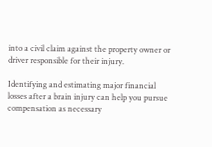into a civil claim against the property owner or driver responsible for their injury.

Identifying and estimating major financial losses after a brain injury can help you pursue compensation as necessary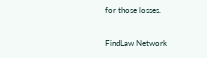for those losses.


FindLaw Network